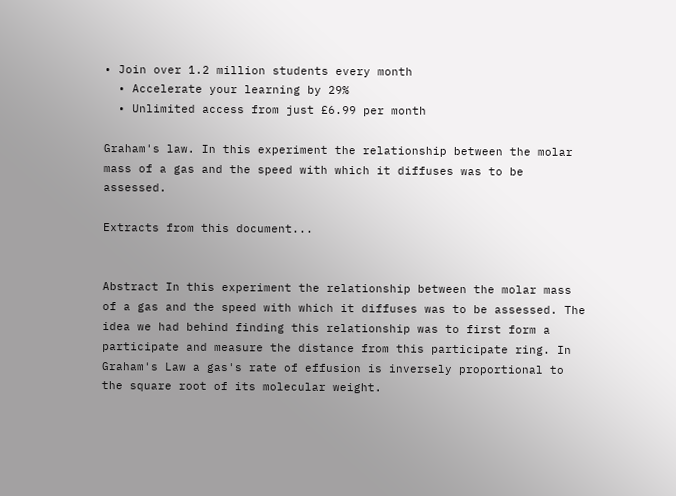• Join over 1.2 million students every month
  • Accelerate your learning by 29%
  • Unlimited access from just £6.99 per month

Graham's law. In this experiment the relationship between the molar mass of a gas and the speed with which it diffuses was to be assessed.

Extracts from this document...


Abstract In this experiment the relationship between the molar mass of a gas and the speed with which it diffuses was to be assessed. The idea we had behind finding this relationship was to first form a participate and measure the distance from this participate ring. In Graham's Law a gas's rate of effusion is inversely proportional to the square root of its molecular weight.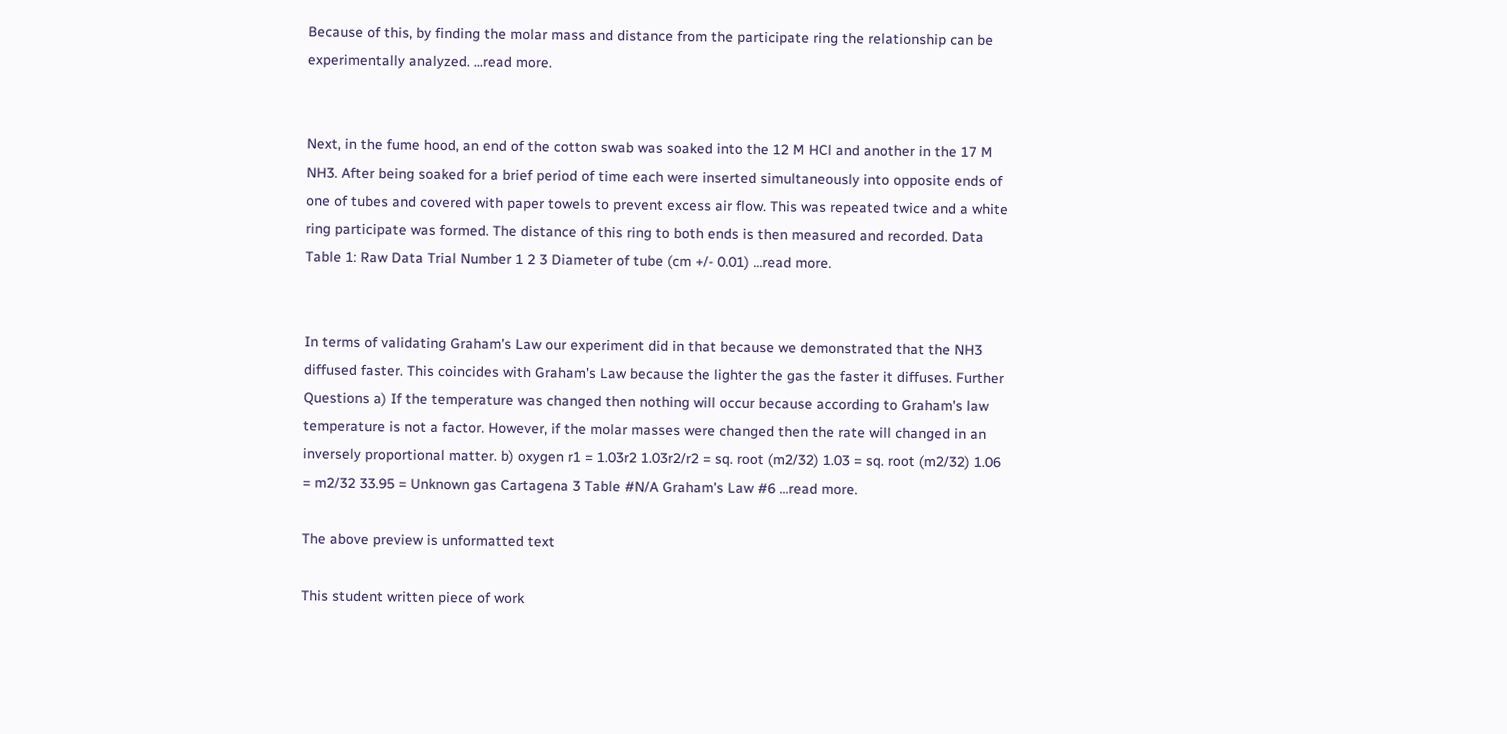Because of this, by finding the molar mass and distance from the participate ring the relationship can be experimentally analyzed. ...read more.


Next, in the fume hood, an end of the cotton swab was soaked into the 12 M HCl and another in the 17 M NH3. After being soaked for a brief period of time each were inserted simultaneously into opposite ends of one of tubes and covered with paper towels to prevent excess air flow. This was repeated twice and a white ring participate was formed. The distance of this ring to both ends is then measured and recorded. Data Table 1: Raw Data Trial Number 1 2 3 Diameter of tube (cm +/- 0.01) ...read more.


In terms of validating Graham's Law our experiment did in that because we demonstrated that the NH3 diffused faster. This coincides with Graham's Law because the lighter the gas the faster it diffuses. Further Questions a) If the temperature was changed then nothing will occur because according to Graham's law temperature is not a factor. However, if the molar masses were changed then the rate will changed in an inversely proportional matter. b) oxygen r1 = 1.03r2 1.03r2/r2 = sq. root (m2/32) 1.03 = sq. root (m2/32) 1.06 = m2/32 33.95 = Unknown gas Cartagena 3 Table #N/A Graham's Law #6 ...read more.

The above preview is unformatted text

This student written piece of work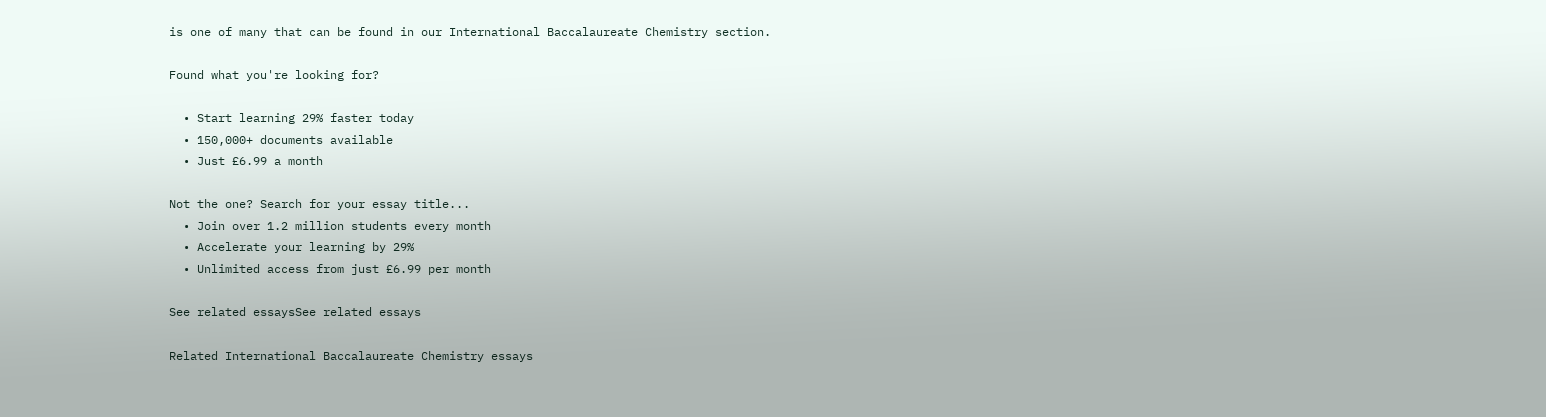is one of many that can be found in our International Baccalaureate Chemistry section.

Found what you're looking for?

  • Start learning 29% faster today
  • 150,000+ documents available
  • Just £6.99 a month

Not the one? Search for your essay title...
  • Join over 1.2 million students every month
  • Accelerate your learning by 29%
  • Unlimited access from just £6.99 per month

See related essaysSee related essays

Related International Baccalaureate Chemistry essays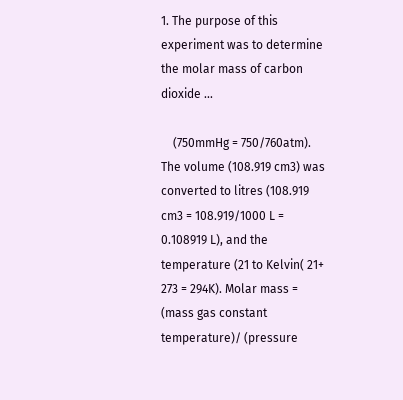1. The purpose of this experiment was to determine the molar mass of carbon dioxide ...

    (750mmHg = 750/760atm). The volume (108.919 cm3) was converted to litres (108.919 cm3 = 108.919/1000 L = 0.108919 L), and the temperature (21 to Kelvin( 21+ 273 = 294K). Molar mass = (mass gas constant temperature)/ (pressure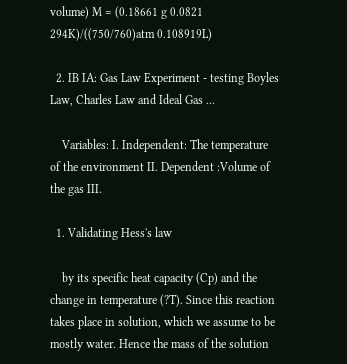volume) M = (0.18661 g 0.0821 294K)/((750/760)atm 0.108919L)

  2. IB IA: Gas Law Experiment - testing Boyles Law, Charles Law and Ideal Gas ...

    Variables: I. Independent: The temperature of the environment II. Dependent :Volume of the gas III.

  1. Validating Hess's law

    by its specific heat capacity (Cp) and the change in temperature (?T). Since this reaction takes place in solution, which we assume to be mostly water. Hence the mass of the solution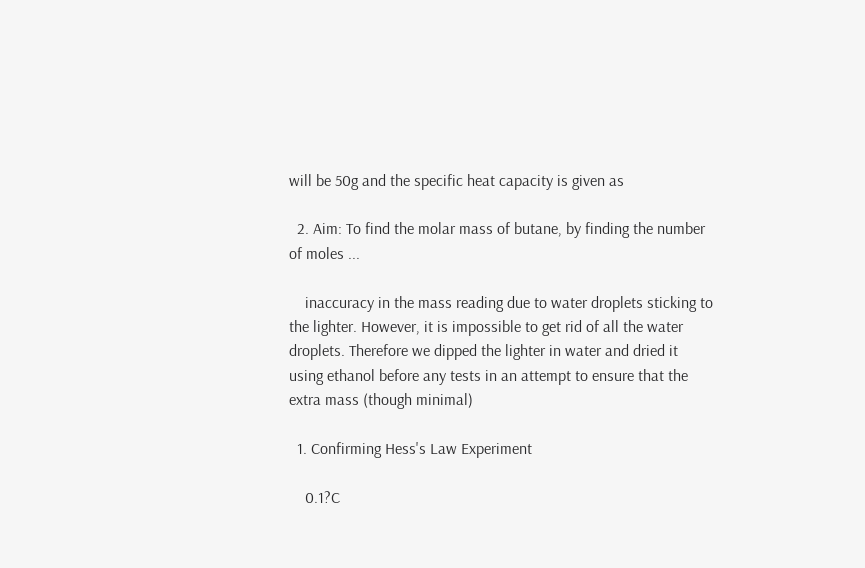will be 50g and the specific heat capacity is given as

  2. Aim: To find the molar mass of butane, by finding the number of moles ...

    inaccuracy in the mass reading due to water droplets sticking to the lighter. However, it is impossible to get rid of all the water droplets. Therefore we dipped the lighter in water and dried it using ethanol before any tests in an attempt to ensure that the extra mass (though minimal)

  1. Confirming Hess's Law Experiment

    0.1?C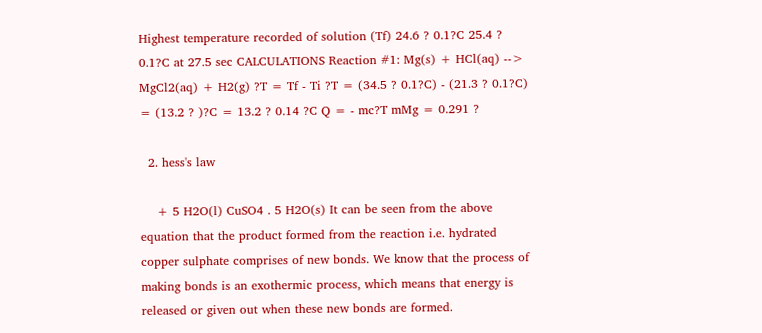Highest temperature recorded of solution (Tf) 24.6 ? 0.1?C 25.4 ? 0.1?C at 27.5 sec CALCULATIONS Reaction #1: Mg(s) + HCl(aq) --> MgCl2(aq) + H2(g) ?T = Tf - Ti ?T = (34.5 ? 0.1?C) - (21.3 ? 0.1?C) = (13.2 ? )?C = 13.2 ? 0.14 ?C Q = - mc?T mMg = 0.291 ?

  2. hess's law

    + 5 H2O(l) CuSO4 . 5 H2O(s) It can be seen from the above equation that the product formed from the reaction i.e. hydrated copper sulphate comprises of new bonds. We know that the process of making bonds is an exothermic process, which means that energy is released or given out when these new bonds are formed.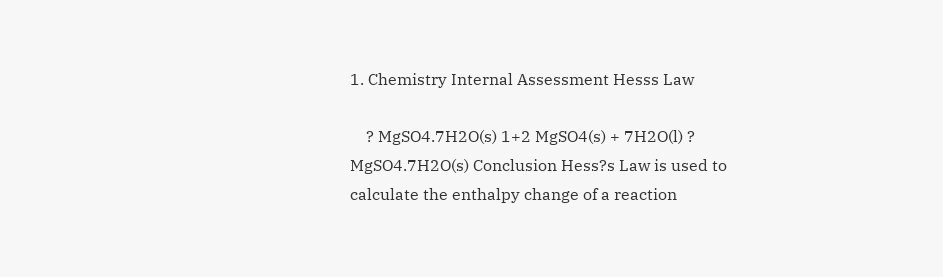1. Chemistry Internal Assessment Hesss Law

    ? MgSO4.7H2O(s) 1+2 MgSO4(s) + 7H2O(l) ? MgSO4.7H2O(s) Conclusion Hess?s Law is used to calculate the enthalpy change of a reaction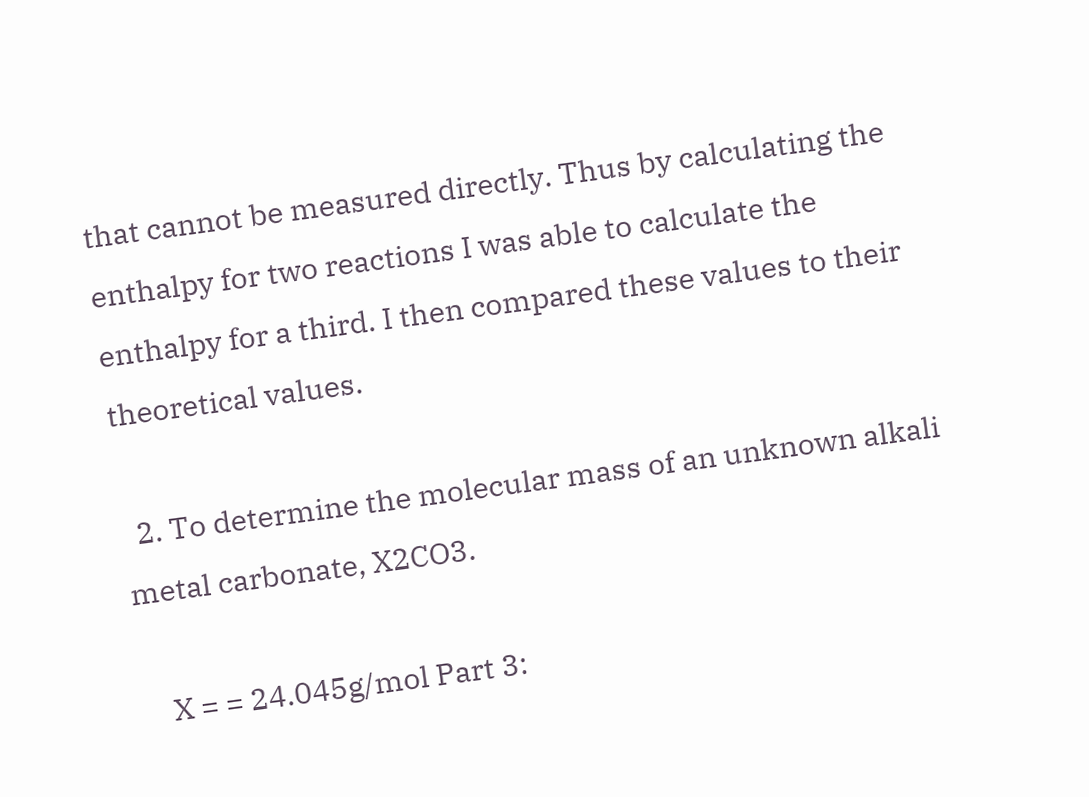that cannot be measured directly. Thus by calculating the enthalpy for two reactions I was able to calculate the enthalpy for a third. I then compared these values to their theoretical values.

  2. To determine the molecular mass of an unknown alkali metal carbonate, X2CO3.

    X = = 24.045g/mol Part 3: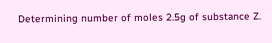Determining number of moles 2.5g of substance Z.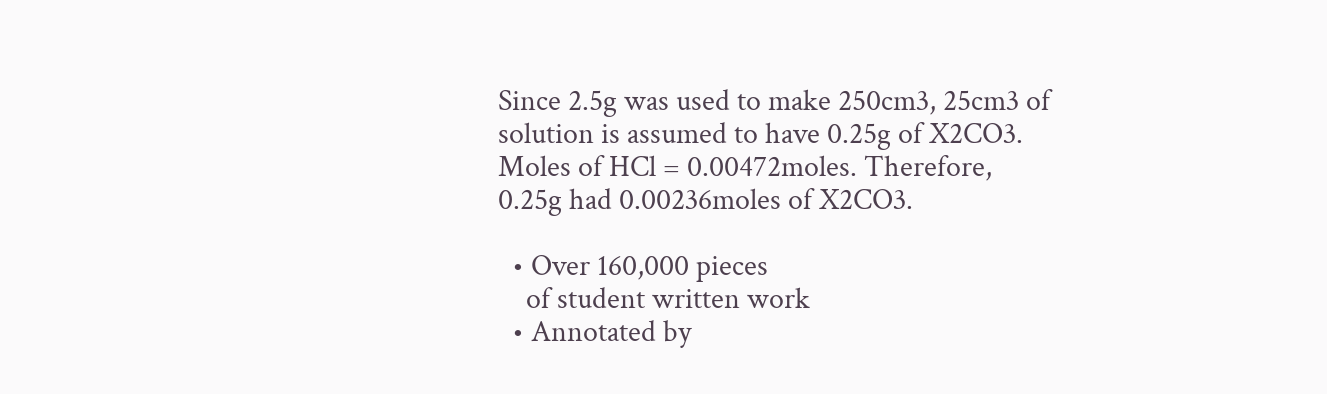Since 2.5g was used to make 250cm3, 25cm3 of solution is assumed to have 0.25g of X2CO3. Moles of HCl = 0.00472moles. Therefore, 0.25g had 0.00236moles of X2CO3.

  • Over 160,000 pieces
    of student written work
  • Annotated by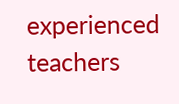experienced teachers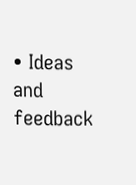• Ideas and feedback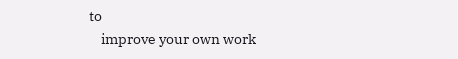to
    improve your own work